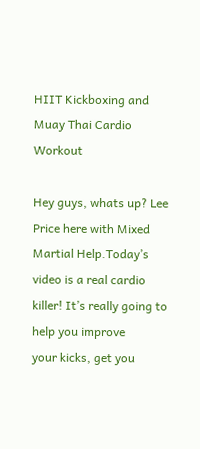HIIT Kickboxing and Muay Thai Cardio Workout

Hey guys, whats up? Lee Price here with Mixed
Martial Help.Today’s video is a real cardio killer! It’s really going to help you improve
your kicks, get you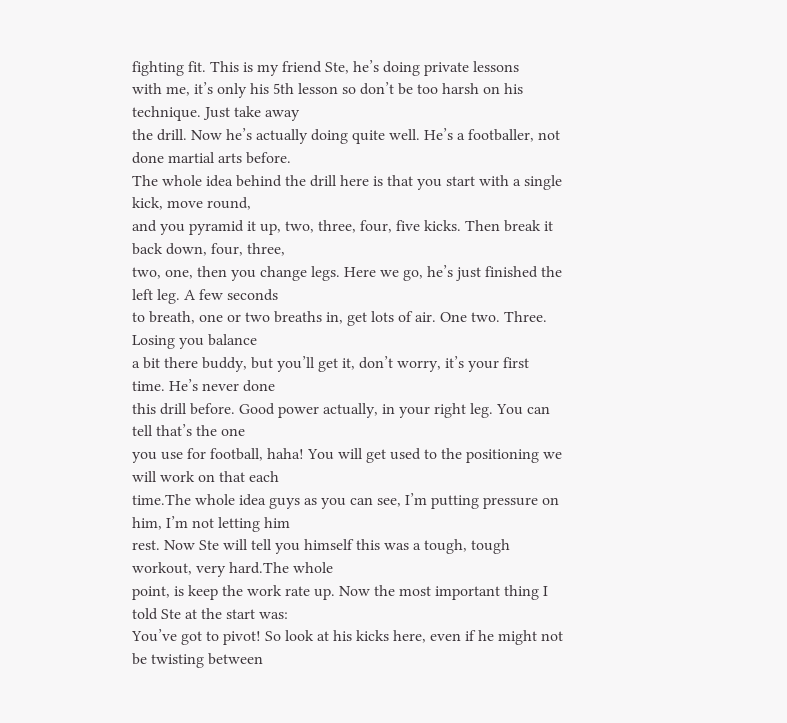fighting fit. This is my friend Ste, he’s doing private lessons
with me, it’s only his 5th lesson so don’t be too harsh on his technique. Just take away
the drill. Now he’s actually doing quite well. He’s a footballer, not done martial arts before.
The whole idea behind the drill here is that you start with a single kick, move round,
and you pyramid it up, two, three, four, five kicks. Then break it back down, four, three,
two, one, then you change legs. Here we go, he’s just finished the left leg. A few seconds
to breath, one or two breaths in, get lots of air. One two. Three. Losing you balance
a bit there buddy, but you’ll get it, don’t worry, it’s your first time. He’s never done
this drill before. Good power actually, in your right leg. You can tell that’s the one
you use for football, haha! You will get used to the positioning we will work on that each
time.The whole idea guys as you can see, I’m putting pressure on him, I’m not letting him
rest. Now Ste will tell you himself this was a tough, tough workout, very hard.The whole
point, is keep the work rate up. Now the most important thing I told Ste at the start was:
You’ve got to pivot! So look at his kicks here, even if he might not be twisting between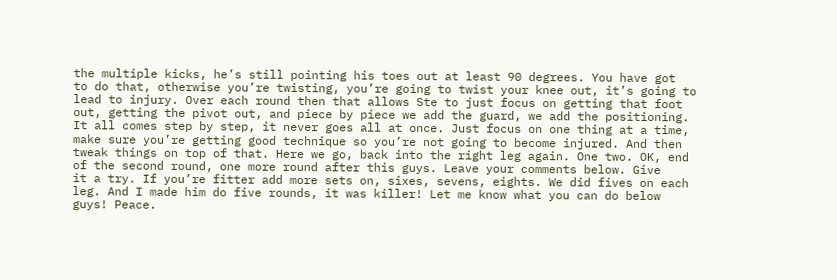the multiple kicks, he’s still pointing his toes out at least 90 degrees. You have got
to do that, otherwise you’re twisting, you’re going to twist your knee out, it’s going to
lead to injury. Over each round then that allows Ste to just focus on getting that foot
out, getting the pivot out, and piece by piece we add the guard, we add the positioning.
It all comes step by step, it never goes all at once. Just focus on one thing at a time,
make sure you’re getting good technique so you’re not going to become injured. And then
tweak things on top of that. Here we go, back into the right leg again. One two. OK, end
of the second round, one more round after this guys. Leave your comments below. Give
it a try. If you’re fitter add more sets on, sixes, sevens, eights. We did fives on each
leg. And I made him do five rounds, it was killer! Let me know what you can do below
guys! Peace.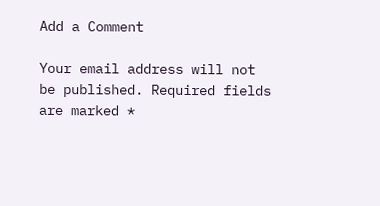Add a Comment

Your email address will not be published. Required fields are marked *